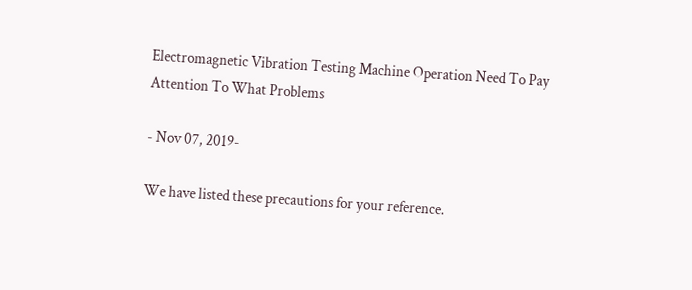Electromagnetic Vibration Testing Machine Operation Need To Pay Attention To What Problems

- Nov 07, 2019-

We have listed these precautions for your reference.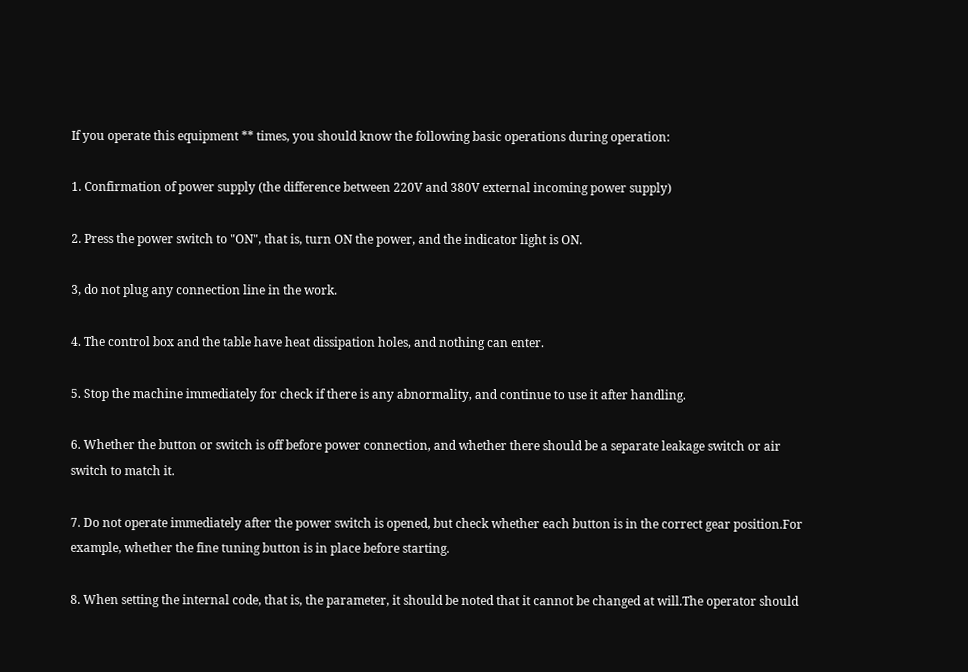If you operate this equipment ** times, you should know the following basic operations during operation:

1. Confirmation of power supply (the difference between 220V and 380V external incoming power supply)

2. Press the power switch to "ON", that is, turn ON the power, and the indicator light is ON.

3, do not plug any connection line in the work.

4. The control box and the table have heat dissipation holes, and nothing can enter.

5. Stop the machine immediately for check if there is any abnormality, and continue to use it after handling.

6. Whether the button or switch is off before power connection, and whether there should be a separate leakage switch or air switch to match it.

7. Do not operate immediately after the power switch is opened, but check whether each button is in the correct gear position.For example, whether the fine tuning button is in place before starting.

8. When setting the internal code, that is, the parameter, it should be noted that it cannot be changed at will.The operator should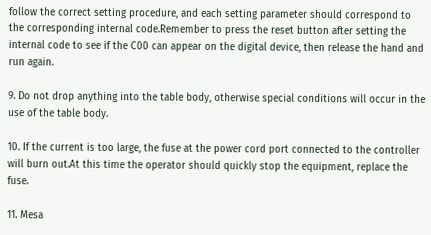follow the correct setting procedure, and each setting parameter should correspond to the corresponding internal code.Remember to press the reset button after setting the internal code to see if the C00 can appear on the digital device, then release the hand and run again.

9. Do not drop anything into the table body, otherwise special conditions will occur in the use of the table body.

10. If the current is too large, the fuse at the power cord port connected to the controller will burn out.At this time the operator should quickly stop the equipment, replace the fuse.

11. Mesa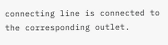connecting line is connected to the corresponding outlet.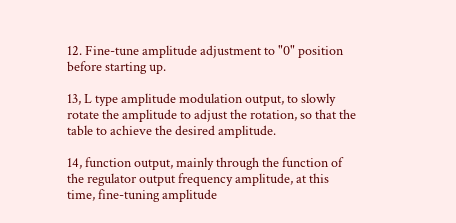12. Fine-tune amplitude adjustment to "0" position before starting up.

13, L type amplitude modulation output, to slowly rotate the amplitude to adjust the rotation, so that the table to achieve the desired amplitude.

14, function output, mainly through the function of the regulator output frequency amplitude, at this time, fine-tuning amplitude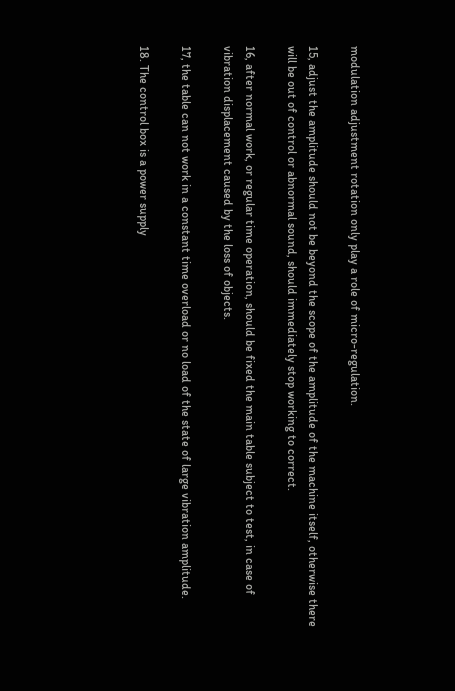modulation adjustment rotation only play a role of micro-regulation.

15, adjust the amplitude should not be beyond the scope of the amplitude of the machine itself, otherwise there will be out of control or abnormal sound, should immediately stop working to correct.

16, after normal work, or regular time operation, should be fixed the main table subject to test, in case of vibration displacement caused by the loss of objects.

17, the table can not work in a constant time overload or no load of the state of large vibration amplitude.

18. The control box is a power supply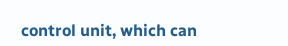control unit, which can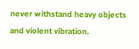never withstand heavy objects and violent vibration.